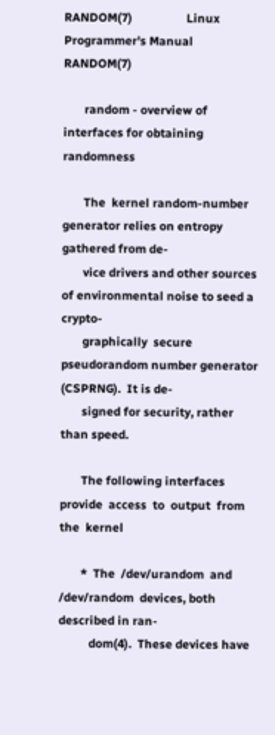RANDOM(7)                  Linux Programmer's Manual                 RANDOM(7)

       random - overview of interfaces for obtaining randomness

       The  kernel random-number generator relies on entropy gathered from de-
       vice drivers and other sources of environmental noise to seed a crypto-
       graphically  secure  pseudorandom number generator (CSPRNG).  It is de-
       signed for security, rather than speed.

       The following interfaces provide  access  to  output  from  the  kernel

       *  The  /dev/urandom  and  /dev/random  devices, both described in ran-
          dom(4).  These devices have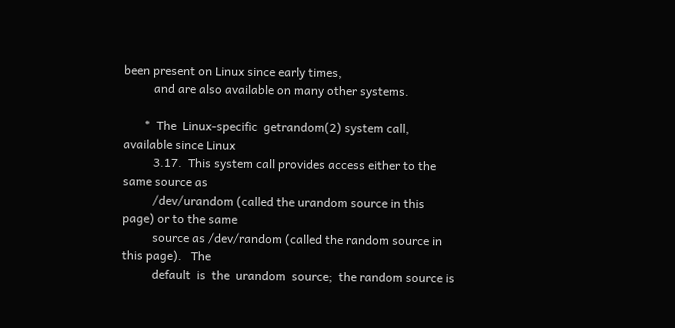been present on Linux since early times,
          and are also available on many other systems.

       *  The  Linux-specific  getrandom(2) system call, available since Linux
          3.17.  This system call provides access either to the same source as
          /dev/urandom (called the urandom source in this page) or to the same
          source as /dev/random (called the random source in this page).   The
          default  is  the  urandom  source;  the random source is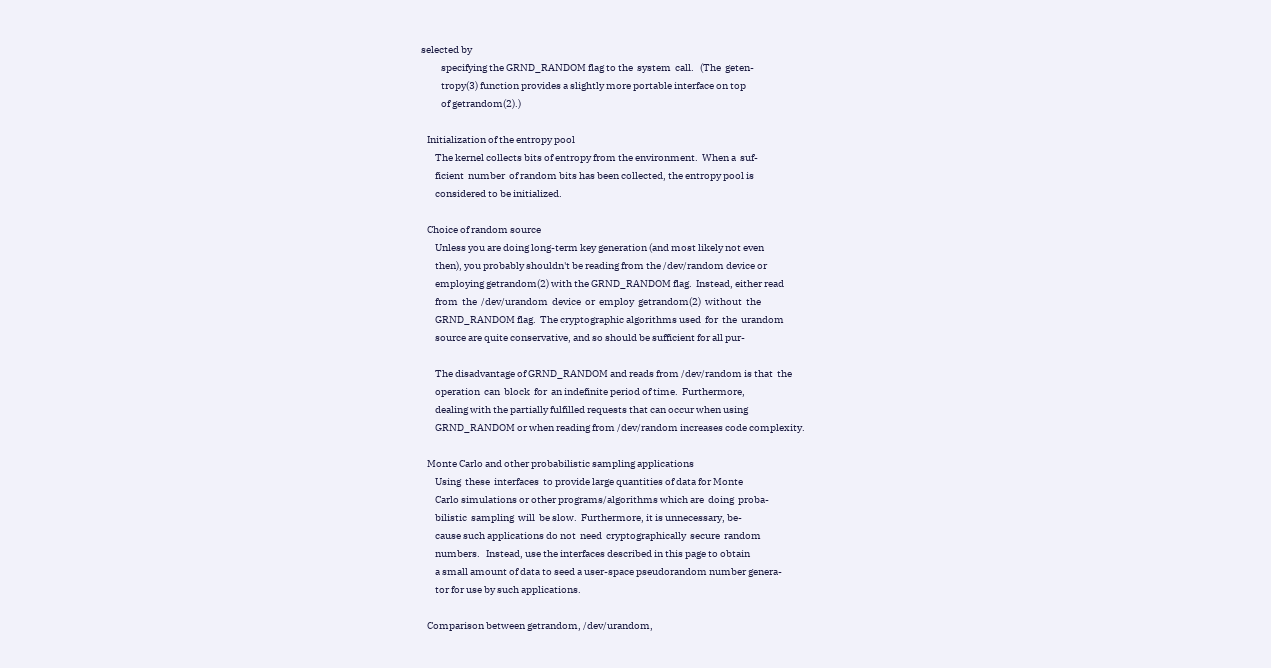selected by
          specifying the GRND_RANDOM flag to the  system  call.   (The  geten-
          tropy(3) function provides a slightly more portable interface on top
          of getrandom(2).)

   Initialization of the entropy pool
       The kernel collects bits of entropy from the environment.  When a  suf-
       ficient  number  of random bits has been collected, the entropy pool is
       considered to be initialized.

   Choice of random source
       Unless you are doing long-term key generation (and most likely not even
       then), you probably shouldn't be reading from the /dev/random device or
       employing getrandom(2) with the GRND_RANDOM flag.  Instead, either read
       from  the  /dev/urandom  device  or  employ  getrandom(2)  without  the
       GRND_RANDOM flag.  The cryptographic algorithms used  for  the  urandom
       source are quite conservative, and so should be sufficient for all pur-

       The disadvantage of GRND_RANDOM and reads from /dev/random is that  the
       operation  can  block  for  an indefinite period of time.  Furthermore,
       dealing with the partially fulfilled requests that can occur when using
       GRND_RANDOM or when reading from /dev/random increases code complexity.

   Monte Carlo and other probabilistic sampling applications
       Using  these  interfaces  to provide large quantities of data for Monte
       Carlo simulations or other programs/algorithms which are  doing  proba-
       bilistic  sampling  will  be slow.  Furthermore, it is unnecessary, be-
       cause such applications do not  need  cryptographically  secure  random
       numbers.   Instead, use the interfaces described in this page to obtain
       a small amount of data to seed a user-space pseudorandom number genera-
       tor for use by such applications.

   Comparison between getrandom, /dev/urandom,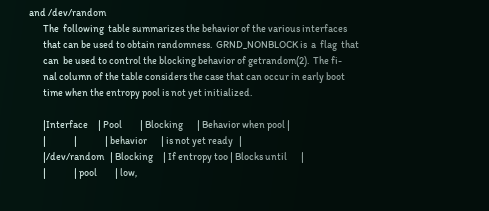and /dev/random
       The  following  table summarizes the behavior of the various interfaces
       that can be used to obtain randomness.  GRND_NONBLOCK is  a  flag  that
       can  be used to control the blocking behavior of getrandom(2).  The fi-
       nal column of the table considers the case that can occur in early boot
       time when the entropy pool is not yet initialized.

       |Interface     | Pool         | Blocking       | Behavior when pool |
       |              |              | behavior       | is not yet ready   |
       |/dev/random   | Blocking     | If entropy too | Blocks until       |
       |              | pool         | low,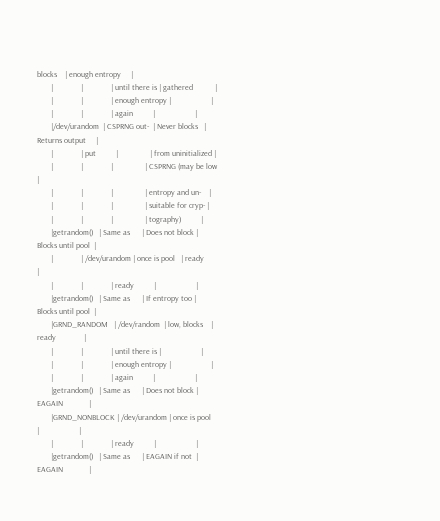blocks    | enough entropy     |
       |              |              | until there is | gathered           |
       |              |              | enough entropy |                    |
       |              |              | again          |                    |
       |/dev/urandom  | CSPRNG out-  | Never blocks   | Returns output     |
       |              | put          |                | from uninitialized |
       |              |              |                | CSPRNG (may be low |
       |              |              |                | entropy and un-    |
       |              |              |                | suitable for cryp- |
       |              |              |                | tography)          |
       |getrandom()   | Same as      | Does not block | Blocks until pool  |
       |              | /dev/urandom | once is pool   | ready              |
       |              |              | ready          |                    |
       |getrandom()   | Same as      | If entropy too | Blocks until pool  |
       |GRND_RANDOM   | /dev/random  | low, blocks    | ready              |
       |              |              | until there is |                    |
       |              |              | enough entropy |                    |
       |              |              | again          |                    |
       |getrandom()   | Same as      | Does not block | EAGAIN             |
       |GRND_NONBLOCK | /dev/urandom | once is pool   |                    |
       |              |              | ready          |                    |
       |getrandom()   | Same as      | EAGAIN if not  | EAGAIN             |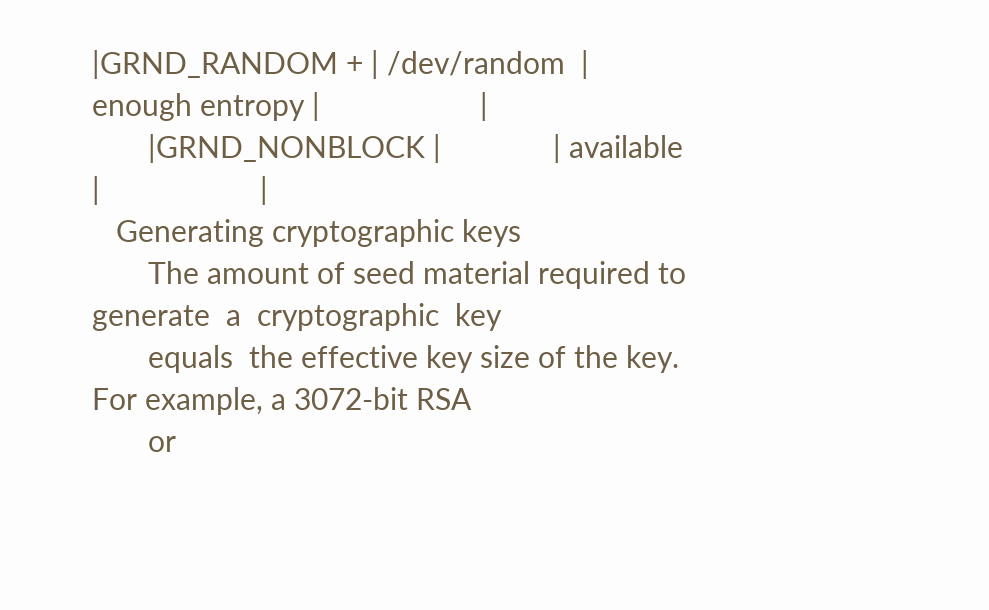|GRND_RANDOM + | /dev/random  | enough entropy |                    |
       |GRND_NONBLOCK |              | available      |                    |
   Generating cryptographic keys
       The amount of seed material required to generate  a  cryptographic  key
       equals  the effective key size of the key.  For example, a 3072-bit RSA
       or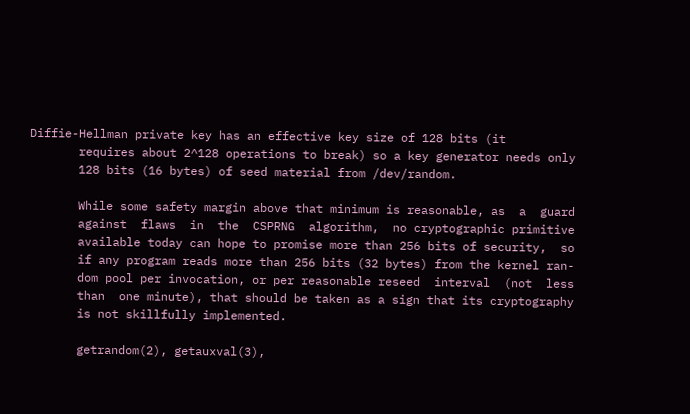Diffie-Hellman private key has an effective key size of 128 bits (it
       requires about 2^128 operations to break) so a key generator needs only
       128 bits (16 bytes) of seed material from /dev/random.

       While some safety margin above that minimum is reasonable, as  a  guard
       against  flaws  in  the  CSPRNG  algorithm,  no cryptographic primitive
       available today can hope to promise more than 256 bits of security,  so
       if any program reads more than 256 bits (32 bytes) from the kernel ran-
       dom pool per invocation, or per reasonable reseed  interval  (not  less
       than  one minute), that should be taken as a sign that its cryptography
       is not skillfully implemented.

       getrandom(2), getauxval(3),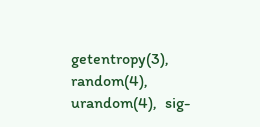getentropy(3), random(4), urandom(4),  sig-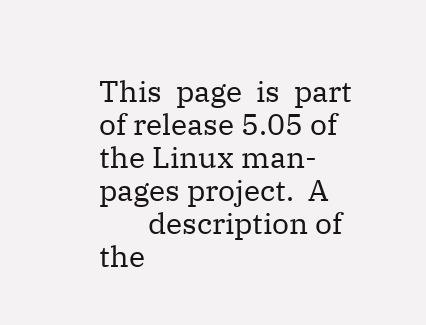This  page  is  part of release 5.05 of the Linux man-pages project.  A
       description of the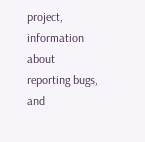project, information about reporting bugs,  and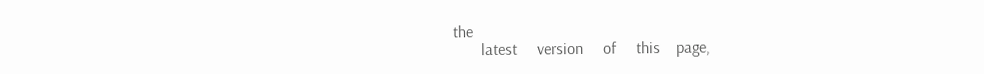the
       latest     version     of     this    page,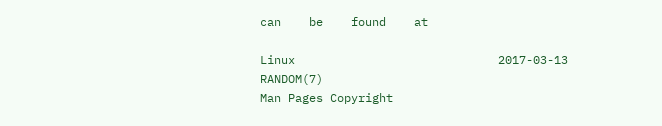can    be    found    at

Linux                             2017-03-13                         RANDOM(7)
Man Pages Copyright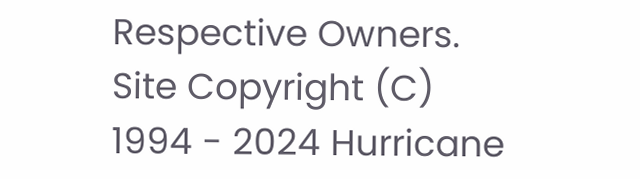Respective Owners. Site Copyright (C) 1994 - 2024 Hurricane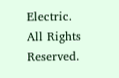Electric. All Rights Reserved.